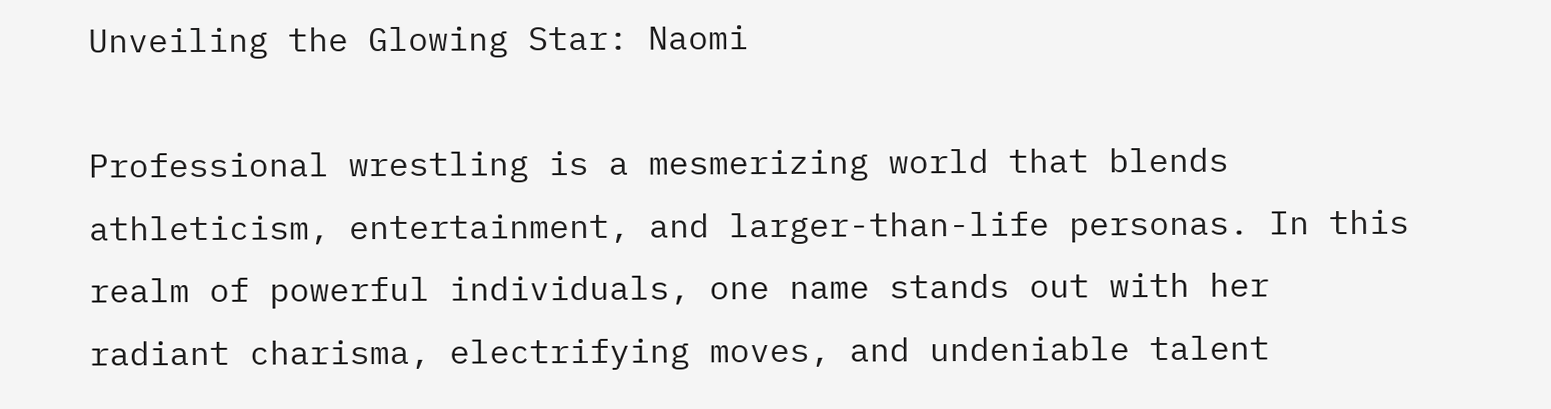Unveiling the Glowing Star: Naomi

Professional wrestling is a mesmerizing world that blends athleticism, entertainment, and larger-than-life personas. In this realm of powerful individuals, one name stands out with her radiant charisma, electrifying moves, and undeniable talent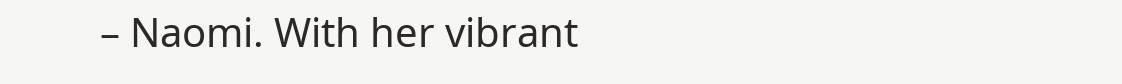– Naomi. With her vibrant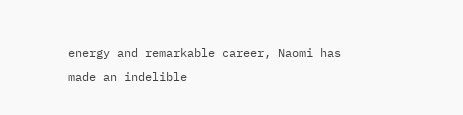energy and remarkable career, Naomi has made an indelible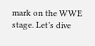mark on the WWE stage. Let’s dive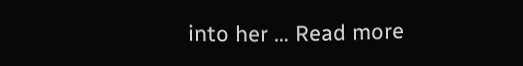into her … Read more